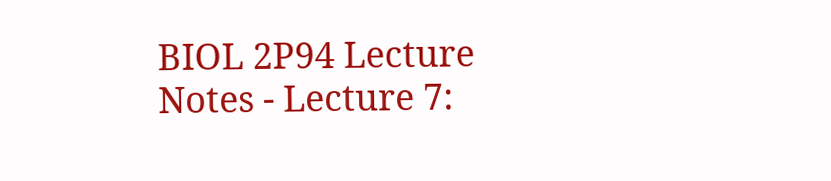BIOL 2P94 Lecture Notes - Lecture 7: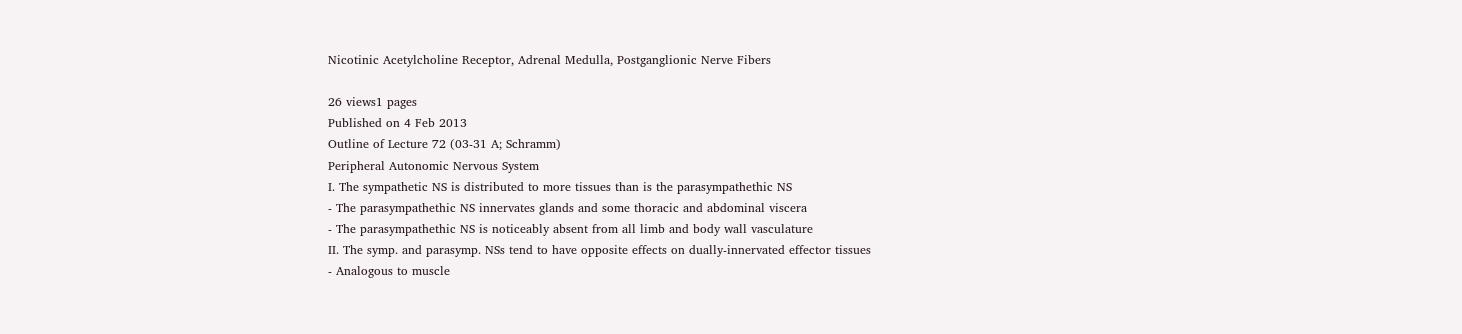Nicotinic Acetylcholine Receptor, Adrenal Medulla, Postganglionic Nerve Fibers

26 views1 pages
Published on 4 Feb 2013
Outline of Lecture 72 (03-31 A; Schramm)
Peripheral Autonomic Nervous System
I. The sympathetic NS is distributed to more tissues than is the parasympathethic NS
- The parasympathethic NS innervates glands and some thoracic and abdominal viscera
- The parasympathethic NS is noticeably absent from all limb and body wall vasculature
II. The symp. and parasymp. NSs tend to have opposite effects on dually-innervated effector tissues
- Analogous to muscle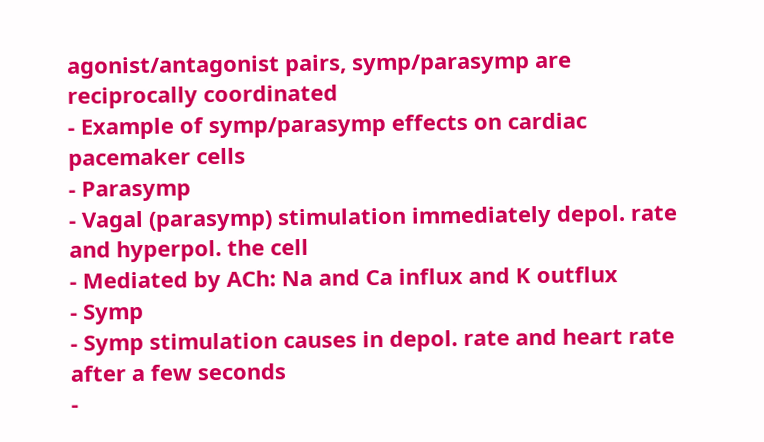agonist/antagonist pairs, symp/parasymp are reciprocally coordinated
- Example of symp/parasymp effects on cardiac pacemaker cells
- Parasymp
- Vagal (parasymp) stimulation immediately depol. rate and hyperpol. the cell
- Mediated by ACh: Na and Ca influx and K outflux
- Symp
- Symp stimulation causes in depol. rate and heart rate after a few seconds
-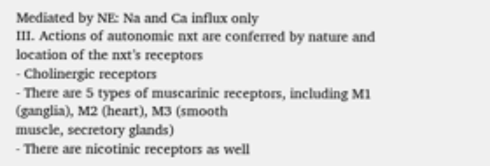Mediated by NE: Na and Ca influx only
III. Actions of autonomic nxt are conferred by nature and location of the nxt’s receptors
- Cholinergic receptors
- There are 5 types of muscarinic receptors, including M1 (ganglia), M2 (heart), M3 (smooth
muscle, secretory glands)
- There are nicotinic receptors as well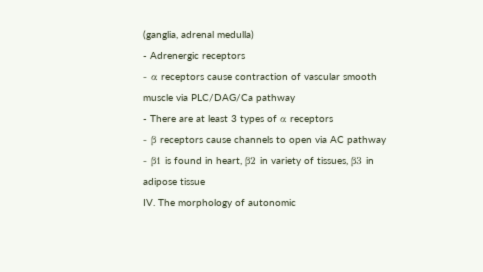(ganglia, adrenal medulla)
- Adrenergic receptors
- α receptors cause contraction of vascular smooth muscle via PLC/DAG/Ca pathway
- There are at least 3 types of α receptors
- β receptors cause channels to open via AC pathway
- β1 is found in heart, β2 in variety of tissues, β3 in adipose tissue
IV. The morphology of autonomic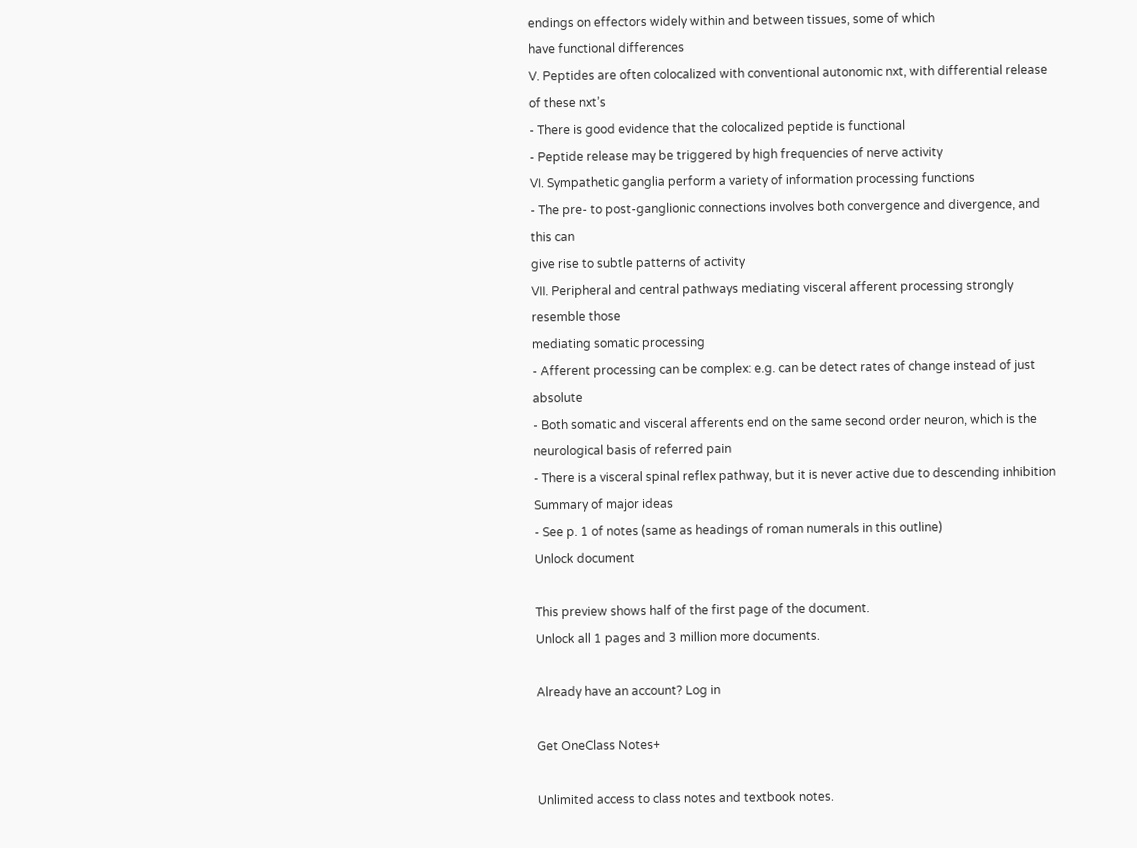endings on effectors widely within and between tissues, some of which
have functional differences
V. Peptides are often colocalized with conventional autonomic nxt, with differential release of these nxt’s
- There is good evidence that the colocalized peptide is functional
- Peptide release may be triggered by high frequencies of nerve activity
VI. Sympathetic ganglia perform a variety of information processing functions
- The pre- to post-ganglionic connections involves both convergence and divergence, and this can
give rise to subtle patterns of activity
VII. Peripheral and central pathways mediating visceral afferent processing strongly resemble those
mediating somatic processing
- Afferent processing can be complex: e.g. can be detect rates of change instead of just absolute
- Both somatic and visceral afferents end on the same second order neuron, which is the
neurological basis of referred pain
- There is a visceral spinal reflex pathway, but it is never active due to descending inhibition
Summary of major ideas
- See p. 1 of notes (same as headings of roman numerals in this outline)
Unlock document

This preview shows half of the first page of the document.
Unlock all 1 pages and 3 million more documents.

Already have an account? Log in

Get OneClass Notes+

Unlimited access to class notes and textbook notes.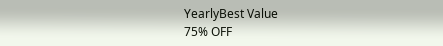YearlyBest Value
75% OFF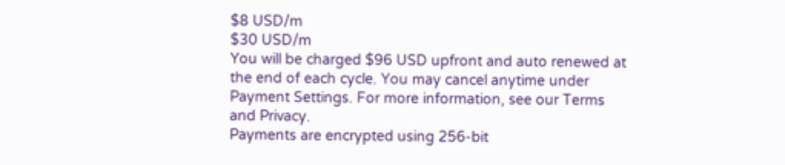$8 USD/m
$30 USD/m
You will be charged $96 USD upfront and auto renewed at the end of each cycle. You may cancel anytime under Payment Settings. For more information, see our Terms and Privacy.
Payments are encrypted using 256-bit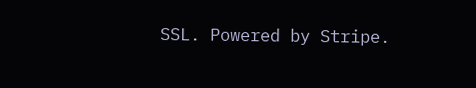SSL. Powered by Stripe.